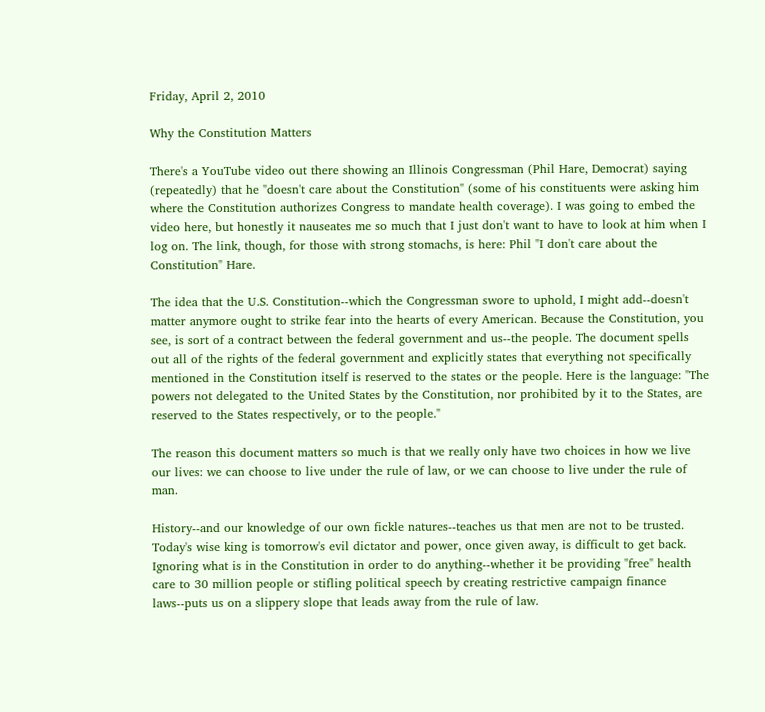Friday, April 2, 2010

Why the Constitution Matters

There's a YouTube video out there showing an Illinois Congressman (Phil Hare, Democrat) saying (repeatedly) that he "doesn't care about the Constitution" (some of his constituents were asking him where the Constitution authorizes Congress to mandate health coverage). I was going to embed the video here, but honestly it nauseates me so much that I just don't want to have to look at him when I log on. The link, though, for those with strong stomachs, is here: Phil "I don't care about the Constitution" Hare.

The idea that the U.S. Constitution--which the Congressman swore to uphold, I might add--doesn't matter anymore ought to strike fear into the hearts of every American. Because the Constitution, you see, is sort of a contract between the federal government and us--the people. The document spells out all of the rights of the federal government and explicitly states that everything not specifically mentioned in the Constitution itself is reserved to the states or the people. Here is the language: "The powers not delegated to the United States by the Constitution, nor prohibited by it to the States, are reserved to the States respectively, or to the people."

The reason this document matters so much is that we really only have two choices in how we live our lives: we can choose to live under the rule of law, or we can choose to live under the rule of man.

History--and our knowledge of our own fickle natures--teaches us that men are not to be trusted. Today's wise king is tomorrow's evil dictator and power, once given away, is difficult to get back. Ignoring what is in the Constitution in order to do anything--whether it be providing "free" health care to 30 million people or stifling political speech by creating restrictive campaign finance laws--puts us on a slippery slope that leads away from the rule of law.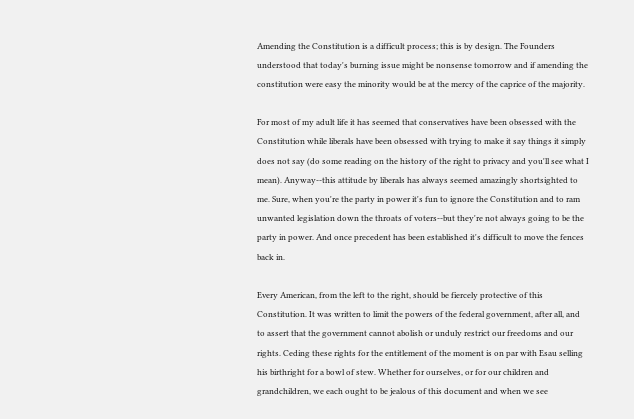Amending the Constitution is a difficult process; this is by design. The Founders understood that today's burning issue might be nonsense tomorrow and if amending the constitution were easy the minority would be at the mercy of the caprice of the majority.

For most of my adult life it has seemed that conservatives have been obsessed with the Constitution while liberals have been obsessed with trying to make it say things it simply does not say (do some reading on the history of the right to privacy and you'll see what I mean). Anyway--this attitude by liberals has always seemed amazingly shortsighted to me. Sure, when you're the party in power it's fun to ignore the Constitution and to ram unwanted legislation down the throats of voters--but they're not always going to be the party in power. And once precedent has been established it's difficult to move the fences back in.

Every American, from the left to the right, should be fiercely protective of this Constitution. It was written to limit the powers of the federal government, after all, and to assert that the government cannot abolish or unduly restrict our freedoms and our rights. Ceding these rights for the entitlement of the moment is on par with Esau selling his birthright for a bowl of stew. Whether for ourselves, or for our children and grandchildren, we each ought to be jealous of this document and when we see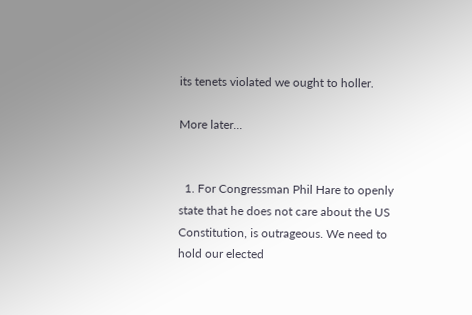its tenets violated we ought to holler.

More later...


  1. For Congressman Phil Hare to openly state that he does not care about the US Constitution, is outrageous. We need to hold our elected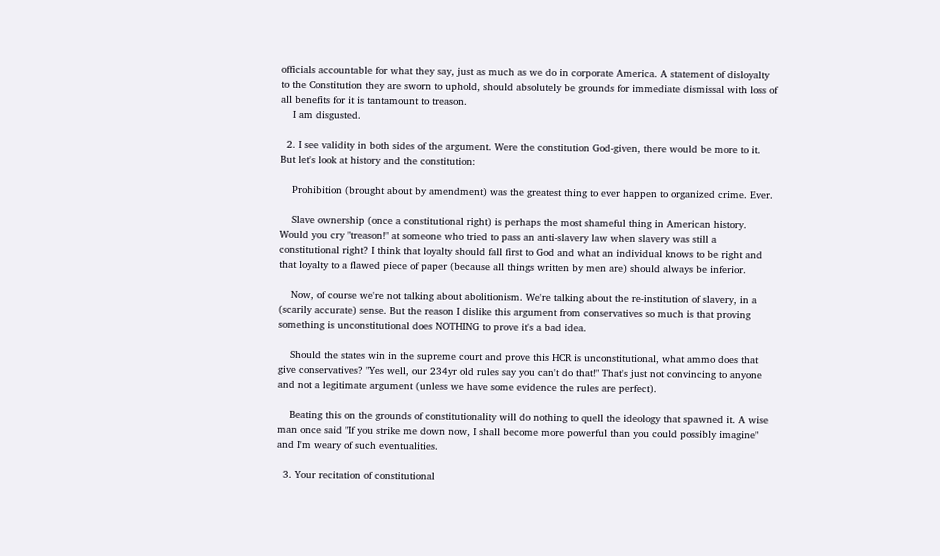officials accountable for what they say, just as much as we do in corporate America. A statement of disloyalty to the Constitution they are sworn to uphold, should absolutely be grounds for immediate dismissal with loss of all benefits for it is tantamount to treason.
    I am disgusted.

  2. I see validity in both sides of the argument. Were the constitution God-given, there would be more to it. But let's look at history and the constitution:

    Prohibition (brought about by amendment) was the greatest thing to ever happen to organized crime. Ever.

    Slave ownership (once a constitutional right) is perhaps the most shameful thing in American history. Would you cry "treason!" at someone who tried to pass an anti-slavery law when slavery was still a constitutional right? I think that loyalty should fall first to God and what an individual knows to be right and that loyalty to a flawed piece of paper (because all things written by men are) should always be inferior.

    Now, of course we're not talking about abolitionism. We're talking about the re-institution of slavery, in a (scarily accurate) sense. But the reason I dislike this argument from conservatives so much is that proving something is unconstitutional does NOTHING to prove it's a bad idea.

    Should the states win in the supreme court and prove this HCR is unconstitutional, what ammo does that give conservatives? "Yes well, our 234yr old rules say you can't do that!" That's just not convincing to anyone and not a legitimate argument (unless we have some evidence the rules are perfect).

    Beating this on the grounds of constitutionality will do nothing to quell the ideology that spawned it. A wise man once said "If you strike me down now, I shall become more powerful than you could possibly imagine" and I'm weary of such eventualities.

  3. Your recitation of constitutional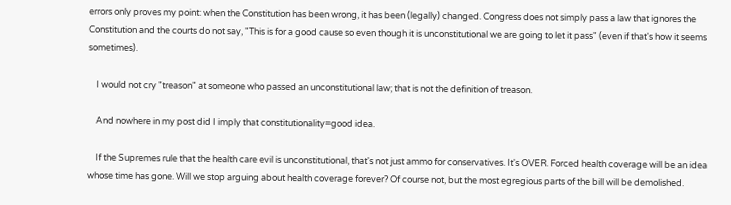errors only proves my point: when the Constitution has been wrong, it has been (legally) changed. Congress does not simply pass a law that ignores the Constitution and the courts do not say, "This is for a good cause so even though it is unconstitutional we are going to let it pass" (even if that's how it seems sometimes).

    I would not cry "treason" at someone who passed an unconstitutional law; that is not the definition of treason.

    And nowhere in my post did I imply that constitutionality=good idea.

    If the Supremes rule that the health care evil is unconstitutional, that's not just ammo for conservatives. It's OVER. Forced health coverage will be an idea whose time has gone. Will we stop arguing about health coverage forever? Of course not, but the most egregious parts of the bill will be demolished.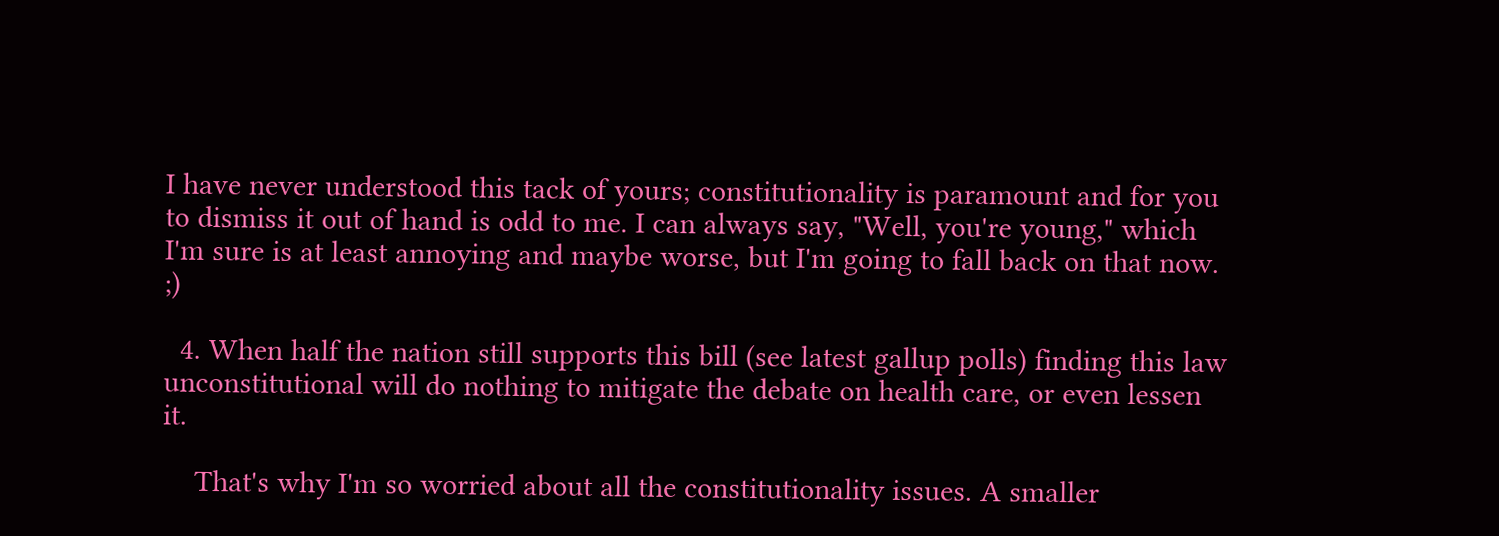I have never understood this tack of yours; constitutionality is paramount and for you to dismiss it out of hand is odd to me. I can always say, "Well, you're young," which I'm sure is at least annoying and maybe worse, but I'm going to fall back on that now. ;)

  4. When half the nation still supports this bill (see latest gallup polls) finding this law unconstitutional will do nothing to mitigate the debate on health care, or even lessen it.

    That's why I'm so worried about all the constitutionality issues. A smaller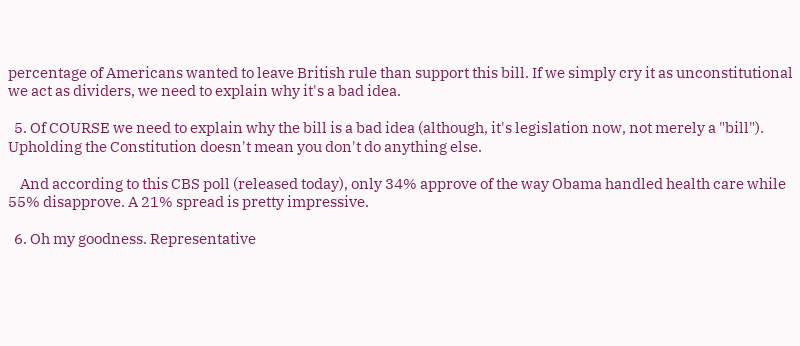percentage of Americans wanted to leave British rule than support this bill. If we simply cry it as unconstitutional we act as dividers, we need to explain why it's a bad idea.

  5. Of COURSE we need to explain why the bill is a bad idea (although, it's legislation now, not merely a "bill"). Upholding the Constitution doesn't mean you don't do anything else.

    And according to this CBS poll (released today), only 34% approve of the way Obama handled health care while 55% disapprove. A 21% spread is pretty impressive.

  6. Oh my goodness. Representative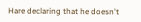Hare declaring that he doesn't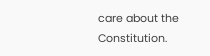care about the Constitution.